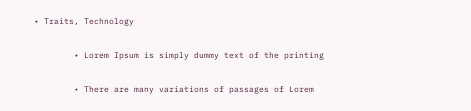• Traits, Technology

        • Lorem Ipsum is simply dummy text of the printing

        • There are many variations of passages of Lorem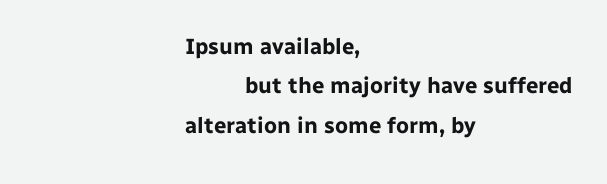Ipsum available,
          but the majority have suffered alteration in some form, by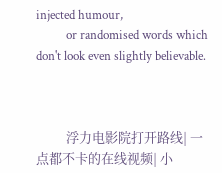injected humour,
          or randomised words which don't look even slightly believable.



          浮力电影院打开路线| 一点都不卡的在线视频| 小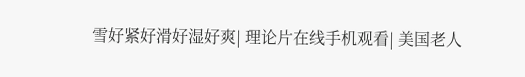雪好紧好滑好湿好爽| 理论片在线手机观看| 美国老人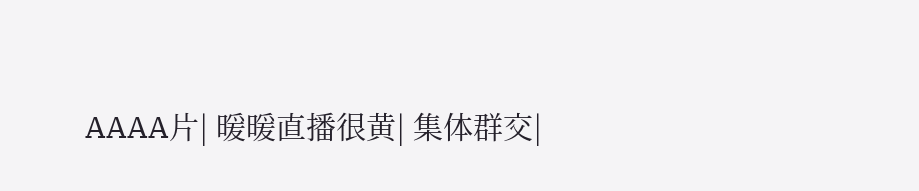AAAA片| 暖暖直播很黄| 集体群交|